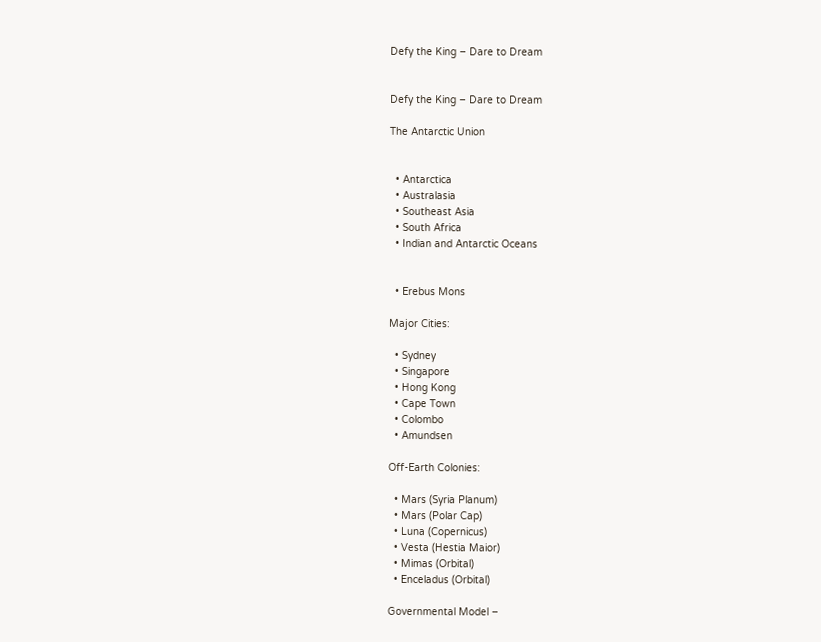Defy the King – Dare to Dream


Defy the King – Dare to Dream

The Antarctic Union


  • Antarctica
  • Australasia
  • Southeast Asia
  • South Africa
  • Indian and Antarctic Oceans


  • Erebus Mons

Major Cities:

  • Sydney
  • Singapore
  • Hong Kong
  • Cape Town
  • Colombo
  • Amundsen

Off-Earth Colonies:

  • Mars (Syria Planum)
  • Mars (Polar Cap)
  • Luna (Copernicus)
  • Vesta (Hestia Maior)
  • Mimas (Orbital)
  • Enceladus (Orbital)

Governmental Model –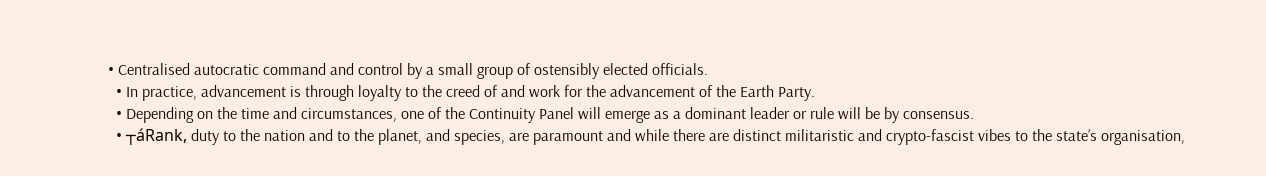• Centralised autocratic command and control by a small group of ostensibly elected officials.
  • In practice, advancement is through loyalty to the creed of and work for the advancement of the Earth Party.
  • Depending on the time and circumstances, one of the Continuity Panel will emerge as a dominant leader or rule will be by consensus.
  • ┬áRank, duty to the nation and to the planet, and species, are paramount and while there are distinct militaristic and crypto-fascist vibes to the state’s organisation,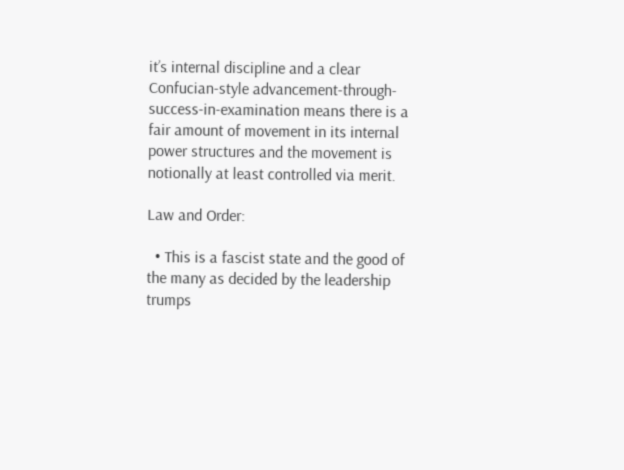it’s internal discipline and a clear Confucian-style advancement-through-success-in-examination means there is a fair amount of movement in its internal power structures and the movement is notionally at least controlled via merit.

Law and Order:

  • This is a fascist state and the good of the many as decided by the leadership trumps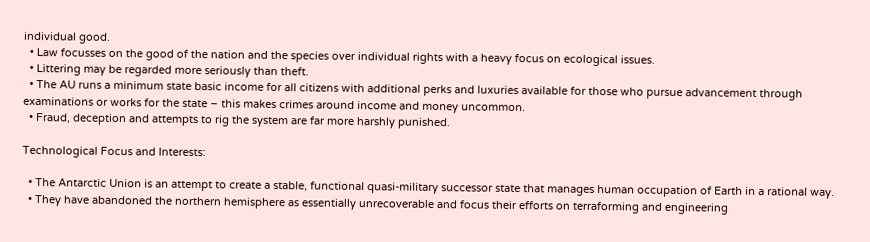individual good.
  • Law focusses on the good of the nation and the species over individual rights with a heavy focus on ecological issues.
  • Littering may be regarded more seriously than theft.
  • The AU runs a minimum state basic income for all citizens with additional perks and luxuries available for those who pursue advancement through examinations or works for the state – this makes crimes around income and money uncommon.
  • Fraud, deception and attempts to rig the system are far more harshly punished.

Technological Focus and Interests:

  • The Antarctic Union is an attempt to create a stable, functional quasi-military successor state that manages human occupation of Earth in a rational way.
  • They have abandoned the northern hemisphere as essentially unrecoverable and focus their efforts on terraforming and engineering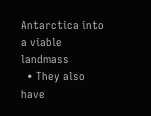Antarctica into a viable landmass
  • They also have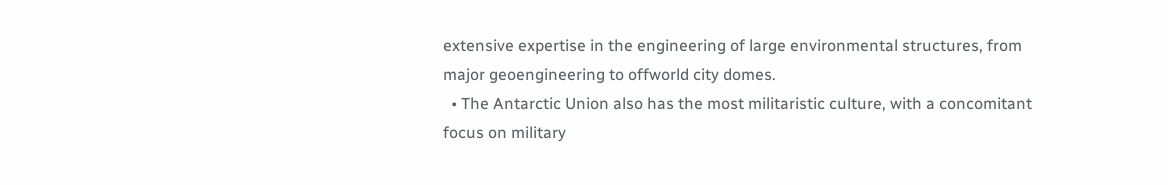extensive expertise in the engineering of large environmental structures, from major geoengineering to offworld city domes.
  • The Antarctic Union also has the most militaristic culture, with a concomitant focus on military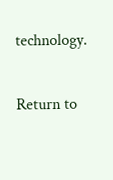technology.

Return to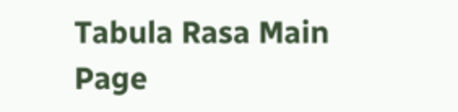Tabula Rasa Main Page